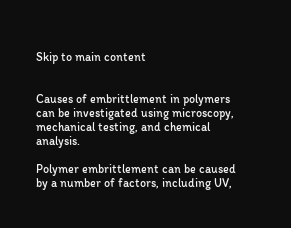Skip to main content


Causes of embrittlement in polymers can be investigated using microscopy, mechanical testing, and chemical analysis.

Polymer embrittlement can be caused by a number of factors, including UV,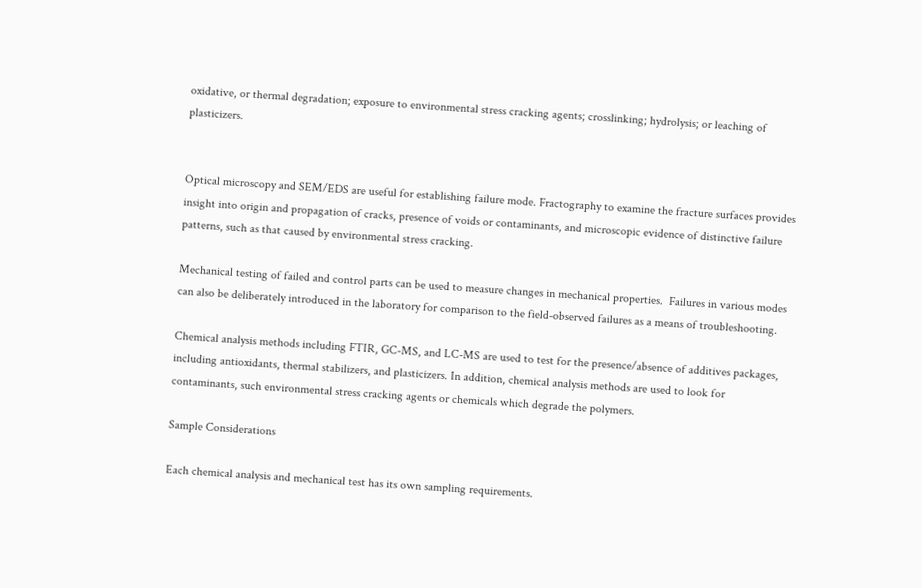oxidative, or thermal degradation; exposure to environmental stress cracking agents; crosslinking; hydrolysis; or leaching of plasticizers.


Optical microscopy and SEM/EDS are useful for establishing failure mode. Fractography to examine the fracture surfaces provides insight into origin and propagation of cracks, presence of voids or contaminants, and microscopic evidence of distinctive failure patterns, such as that caused by environmental stress cracking.

Mechanical testing of failed and control parts can be used to measure changes in mechanical properties.  Failures in various modes can also be deliberately introduced in the laboratory for comparison to the field-observed failures as a means of troubleshooting.

Chemical analysis methods including FTIR, GC-MS, and LC-MS are used to test for the presence/absence of additives packages, including antioxidants, thermal stabilizers, and plasticizers. In addition, chemical analysis methods are used to look for contaminants, such environmental stress cracking agents or chemicals which degrade the polymers.

Sample Considerations

Each chemical analysis and mechanical test has its own sampling requirements.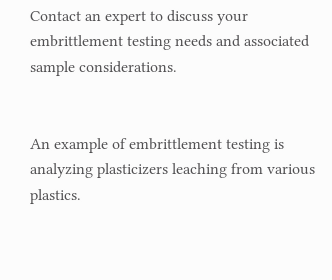Contact an expert to discuss your embrittlement testing needs and associated sample considerations.


An example of embrittlement testing is analyzing plasticizers leaching from various plastics.